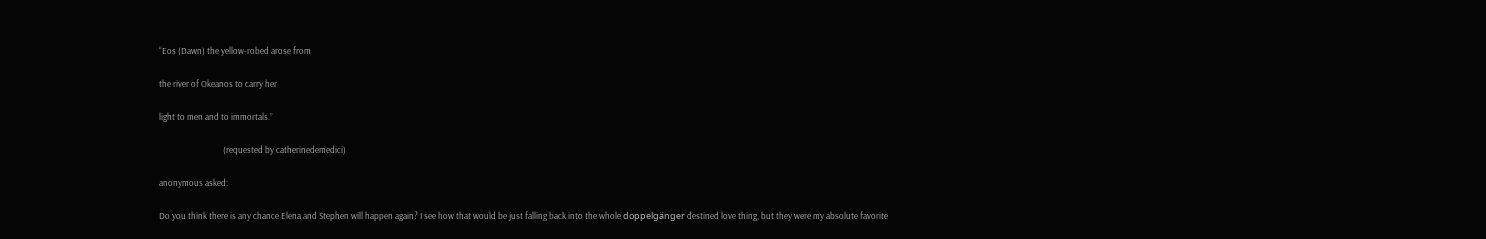“Eos (Dawn) the yellow-robed arose from

the river of Okeanos to carry her

light to men and to immortals.”

                                (requested by catherinedemedici)

anonymous asked:

Do you think there is any chance Elena and Stephen will happen again? I see how that would be just falling back into the whole doppelgänger destined love thing, but they were my absolute favorite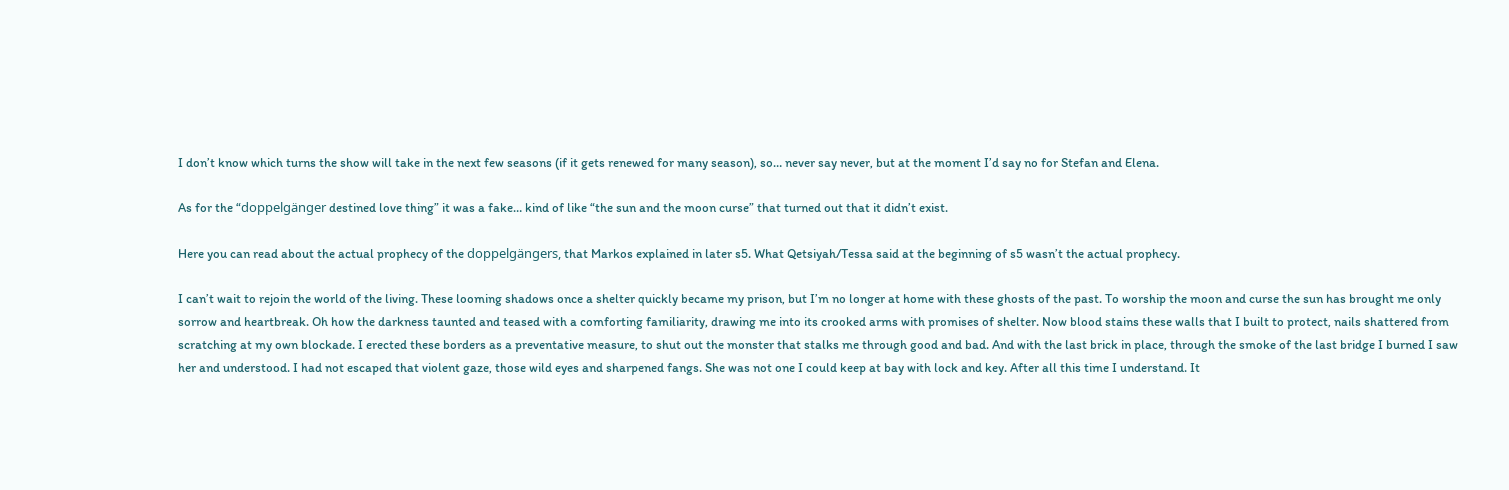I don’t know which turns the show will take in the next few seasons (if it gets renewed for many season), so… never say never, but at the moment I’d say no for Stefan and Elena.

As for the “doppelgänger destined love thing” it was a fake… kind of like “the sun and the moon curse” that turned out that it didn’t exist.

Here you can read about the actual prophecy of the doppelgängers, that Markos explained in later s5. What Qetsiyah/Tessa said at the beginning of s5 wasn’t the actual prophecy.

I can’t wait to rejoin the world of the living. These looming shadows once a shelter quickly became my prison, but I’m no longer at home with these ghosts of the past. To worship the moon and curse the sun has brought me only sorrow and heartbreak. Oh how the darkness taunted and teased with a comforting familiarity, drawing me into its crooked arms with promises of shelter. Now blood stains these walls that I built to protect, nails shattered from scratching at my own blockade. I erected these borders as a preventative measure, to shut out the monster that stalks me through good and bad. And with the last brick in place, through the smoke of the last bridge I burned I saw her and understood. I had not escaped that violent gaze, those wild eyes and sharpened fangs. She was not one I could keep at bay with lock and key. After all this time I understand. It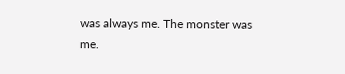was always me. The monster was me.